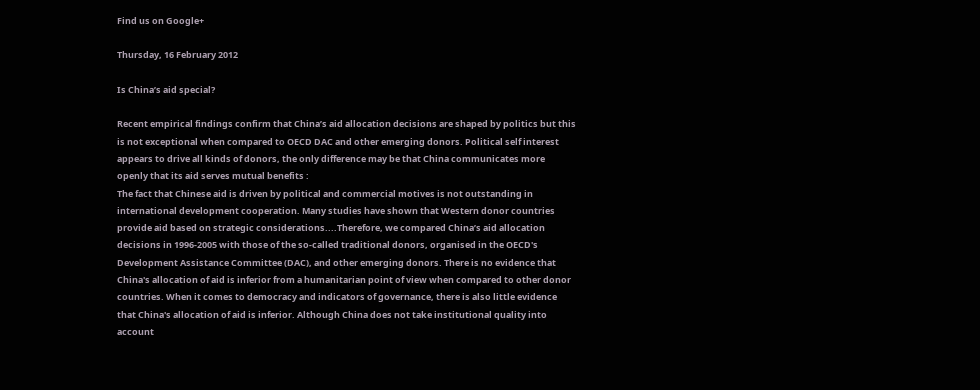Find us on Google+

Thursday, 16 February 2012

Is China’s aid special?

Recent empirical findings confirm that China’s aid allocation decisions are shaped by politics but this is not exceptional when compared to OECD DAC and other emerging donors. Political self interest appears to drive all kinds of donors, the only difference may be that China communicates more openly that its aid serves mutual benefits :
The fact that Chinese aid is driven by political and commercial motives is not outstanding in international development cooperation. Many studies have shown that Western donor countries provide aid based on strategic considerations....Therefore, we compared China’s aid allocation decisions in 1996-2005 with those of the so-called traditional donors, organised in the OECD's Development Assistance Committee (DAC), and other emerging donors. There is no evidence that China's allocation of aid is inferior from a humanitarian point of view when compared to other donor countries. When it comes to democracy and indicators of governance, there is also little evidence that China's allocation of aid is inferior. Although China does not take institutional quality into account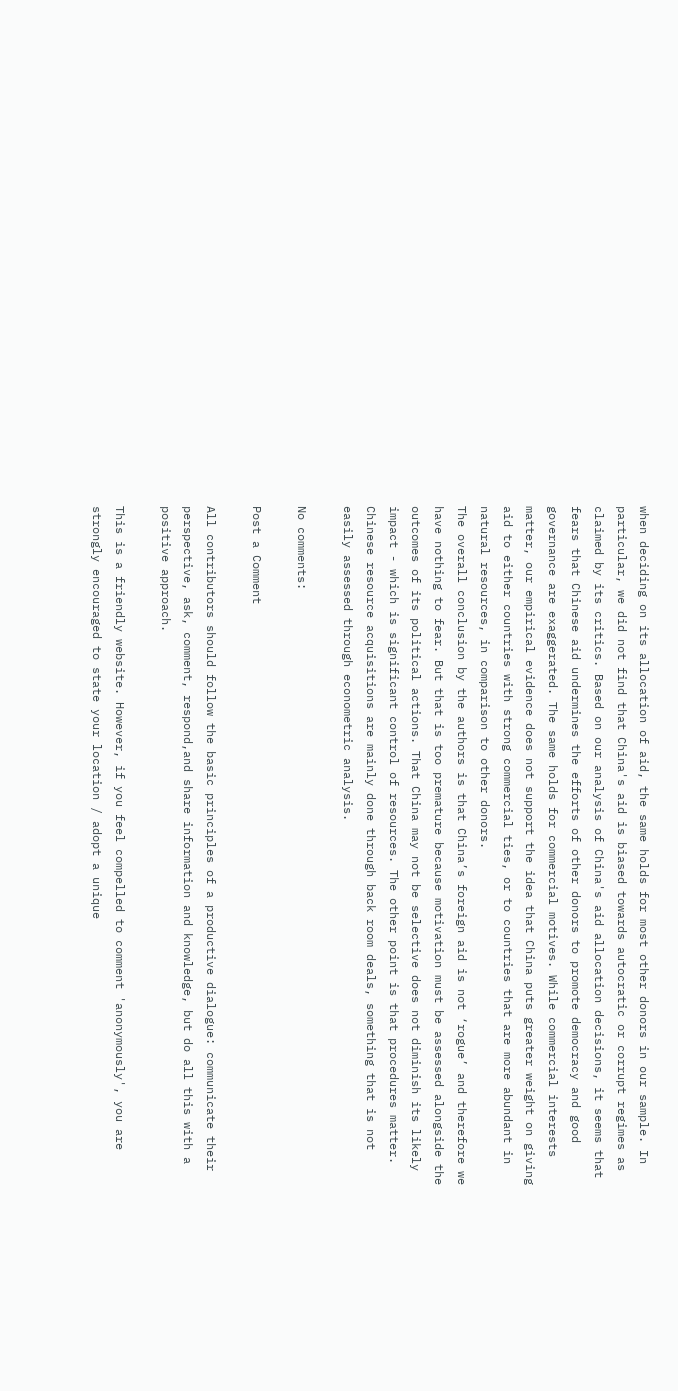when deciding on its allocation of aid, the same holds for most other donors in our sample. In particular, we did not find that China's aid is biased towards autocratic or corrupt regimes as claimed by its critics. Based on our analysis of China's aid allocation decisions, it seems that fears that Chinese aid undermines the efforts of other donors to promote democracy and good governance are exaggerated. The same holds for commercial motives. While commercial interests matter, our empirical evidence does not support the idea that China puts greater weight on giving aid to either countries with strong commercial ties, or to countries that are more abundant in natural resources, in comparison to other donors.
The overall conclusion by the authors is that China’s foreign aid is not ‘rogue’ and therefore we have nothing to fear. But that is too premature because motivation must be assessed alongside the outcomes of its political actions. That China may not be selective does not diminish its likely impact - which is significant control of resources. The other point is that procedures matter. Chinese resource acquisitions are mainly done through back room deals, something that is not easily assessed through econometric analysis.

No comments:

Post a Comment

All contributors should follow the basic principles of a productive dialogue: communicate their perspective, ask, comment, respond,and share information and knowledge, but do all this with a positive approach.

This is a friendly website. However, if you feel compelled to comment 'anonymously', you are strongly encouraged to state your location / adopt a unique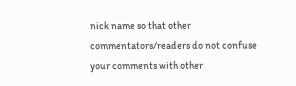nick name so that other commentators/readers do not confuse your comments with other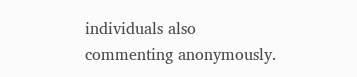individuals also commenting anonymously.